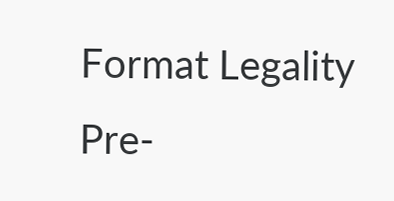Format Legality
Pre-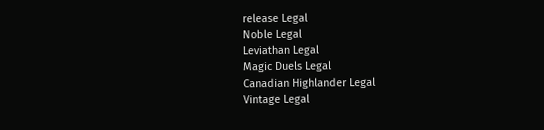release Legal
Noble Legal
Leviathan Legal
Magic Duels Legal
Canadian Highlander Legal
Vintage Legal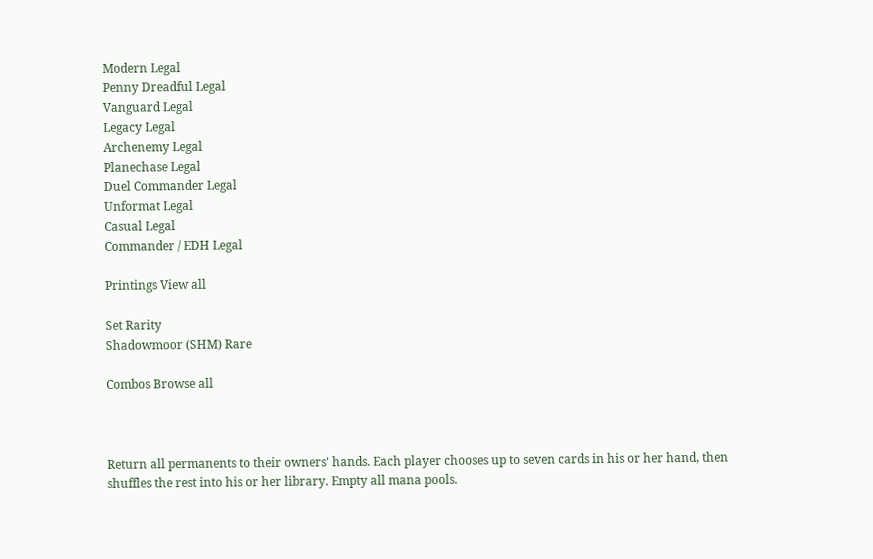Modern Legal
Penny Dreadful Legal
Vanguard Legal
Legacy Legal
Archenemy Legal
Planechase Legal
Duel Commander Legal
Unformat Legal
Casual Legal
Commander / EDH Legal

Printings View all

Set Rarity
Shadowmoor (SHM) Rare

Combos Browse all



Return all permanents to their owners' hands. Each player chooses up to seven cards in his or her hand, then shuffles the rest into his or her library. Empty all mana pools.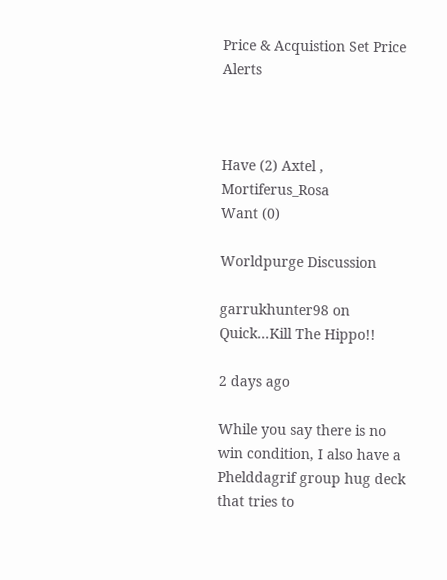Price & Acquistion Set Price Alerts



Have (2) Axtel , Mortiferus_Rosa
Want (0)

Worldpurge Discussion

garrukhunter98 on Quick...Kill The Hippo!!

2 days ago

While you say there is no win condition, I also have a Phelddagrif group hug deck that tries to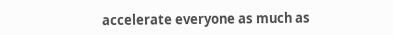accelerate everyone as much as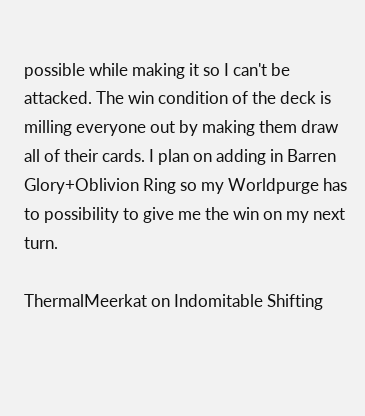possible while making it so I can't be attacked. The win condition of the deck is milling everyone out by making them draw all of their cards. I plan on adding in Barren Glory+Oblivion Ring so my Worldpurge has to possibility to give me the win on my next turn.

ThermalMeerkat on Indomitable Shifting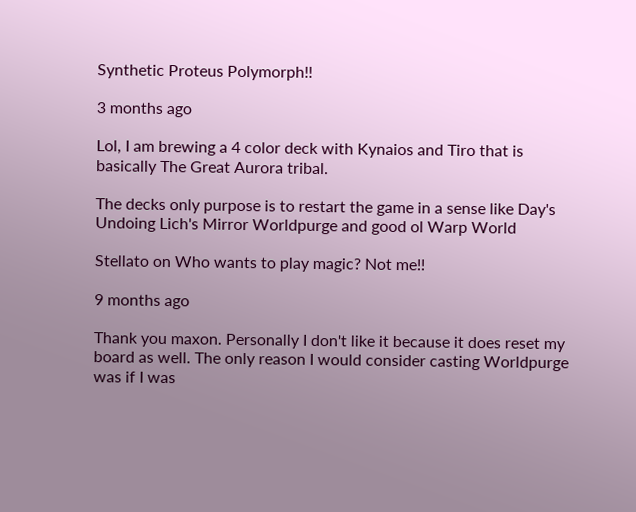Synthetic Proteus Polymorph!!

3 months ago

Lol, I am brewing a 4 color deck with Kynaios and Tiro that is basically The Great Aurora tribal.

The decks only purpose is to restart the game in a sense like Day's Undoing Lich's Mirror Worldpurge and good ol Warp World

Stellato on Who wants to play magic? Not me!!

9 months ago

Thank you maxon. Personally I don't like it because it does reset my board as well. The only reason I would consider casting Worldpurge was if I was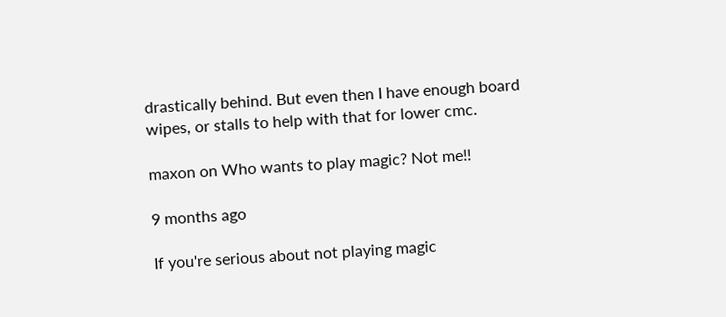drastically behind. But even then I have enough board wipes, or stalls to help with that for lower cmc.

maxon on Who wants to play magic? Not me!!

9 months ago

If you're serious about not playing magic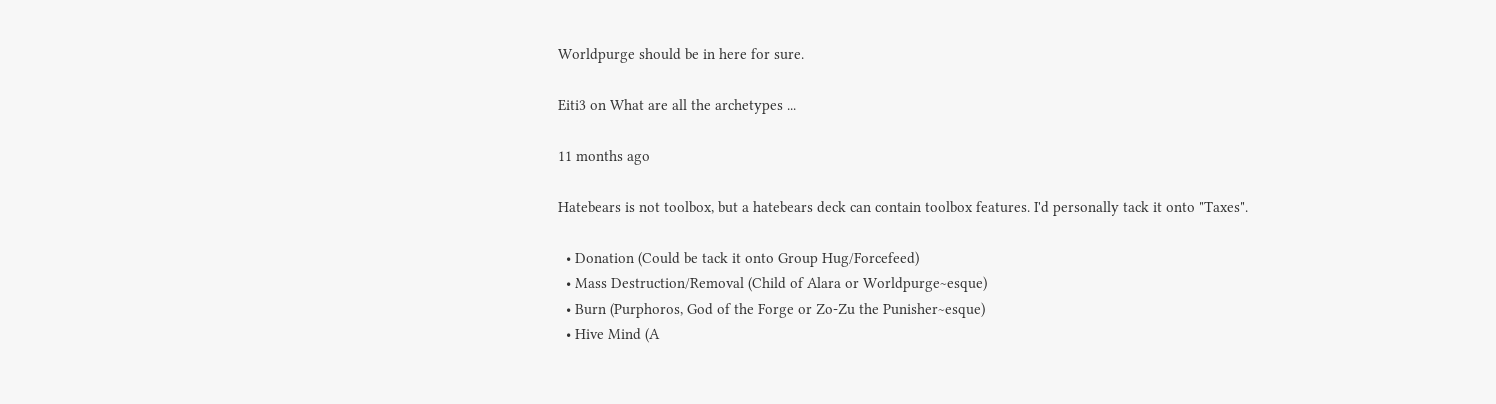Worldpurge should be in here for sure.

Eiti3 on What are all the archetypes ...

11 months ago

Hatebears is not toolbox, but a hatebears deck can contain toolbox features. I'd personally tack it onto "Taxes".

  • Donation (Could be tack it onto Group Hug/Forcefeed)
  • Mass Destruction/Removal (Child of Alara or Worldpurge~esque)
  • Burn (Purphoros, God of the Forge or Zo-Zu the Punisher~esque)
  • Hive Mind (A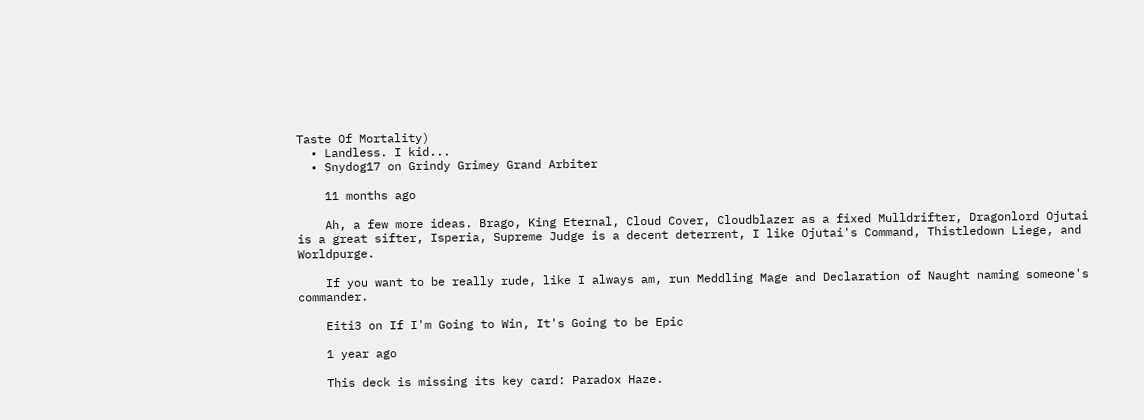Taste Of Mortality)
  • Landless. I kid...
  • Snydog17 on Grindy Grimey Grand Arbiter

    11 months ago

    Ah, a few more ideas. Brago, King Eternal, Cloud Cover, Cloudblazer as a fixed Mulldrifter, Dragonlord Ojutai is a great sifter, Isperia, Supreme Judge is a decent deterrent, I like Ojutai's Command, Thistledown Liege, and Worldpurge.

    If you want to be really rude, like I always am, run Meddling Mage and Declaration of Naught naming someone's commander.

    Eiti3 on If I'm Going to Win, It's Going to be Epic

    1 year ago

    This deck is missing its key card: Paradox Haze.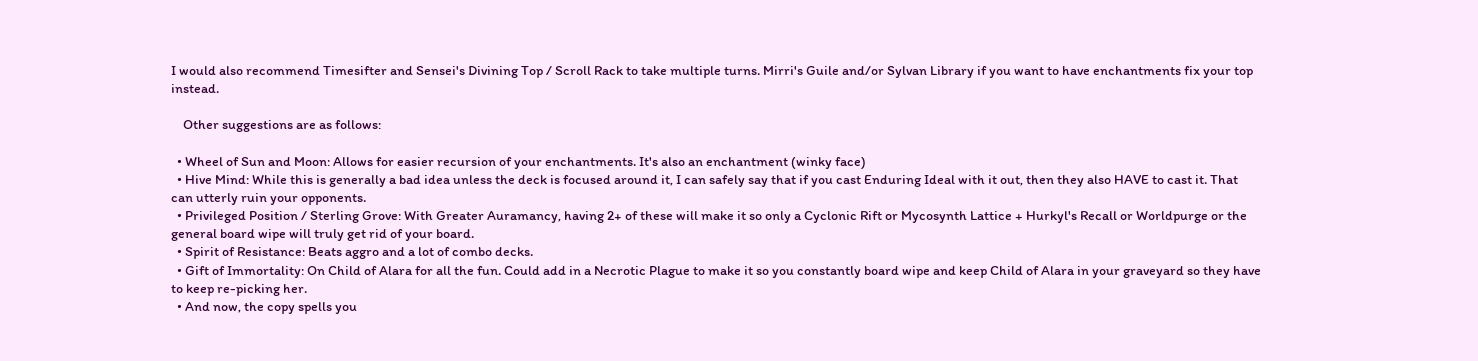I would also recommend Timesifter and Sensei's Divining Top / Scroll Rack to take multiple turns. Mirri's Guile and/or Sylvan Library if you want to have enchantments fix your top instead.

    Other suggestions are as follows:

  • Wheel of Sun and Moon: Allows for easier recursion of your enchantments. It's also an enchantment (winky face)
  • Hive Mind: While this is generally a bad idea unless the deck is focused around it, I can safely say that if you cast Enduring Ideal with it out, then they also HAVE to cast it. That can utterly ruin your opponents.
  • Privileged Position / Sterling Grove: With Greater Auramancy, having 2+ of these will make it so only a Cyclonic Rift or Mycosynth Lattice + Hurkyl's Recall or Worldpurge or the general board wipe will truly get rid of your board.
  • Spirit of Resistance: Beats aggro and a lot of combo decks.
  • Gift of Immortality: On Child of Alara for all the fun. Could add in a Necrotic Plague to make it so you constantly board wipe and keep Child of Alara in your graveyard so they have to keep re-picking her.
  • And now, the copy spells you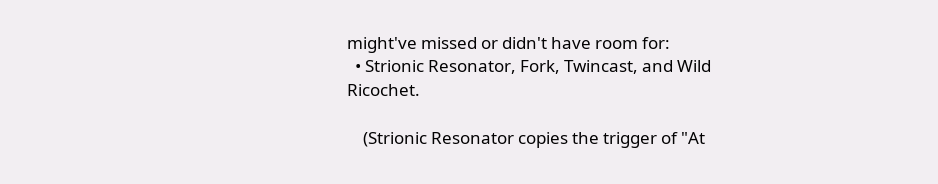might've missed or didn't have room for:
  • Strionic Resonator, Fork, Twincast, and Wild Ricochet.

    (Strionic Resonator copies the trigger of "At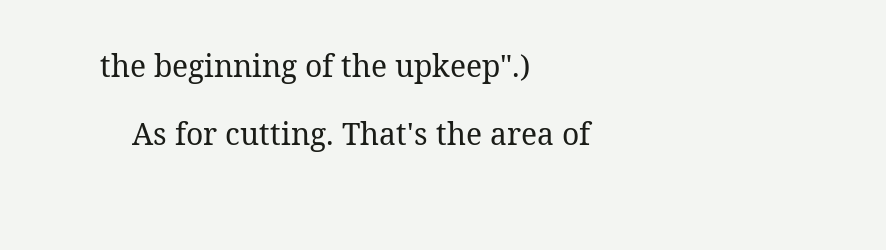the beginning of the upkeep".)

    As for cutting. That's the area of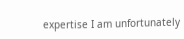expertise I am unfortunately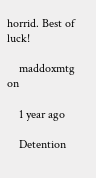horrid. Best of luck!

    maddoxmtg on

    1 year ago

    Detention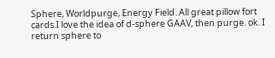Sphere, Worldpurge, Energy Field. All great pillow fort cards.I love the idea of d-sphere GAAV, then purge. ok. I return sphere to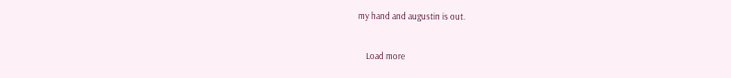my hand and augustin is out.

    Load more